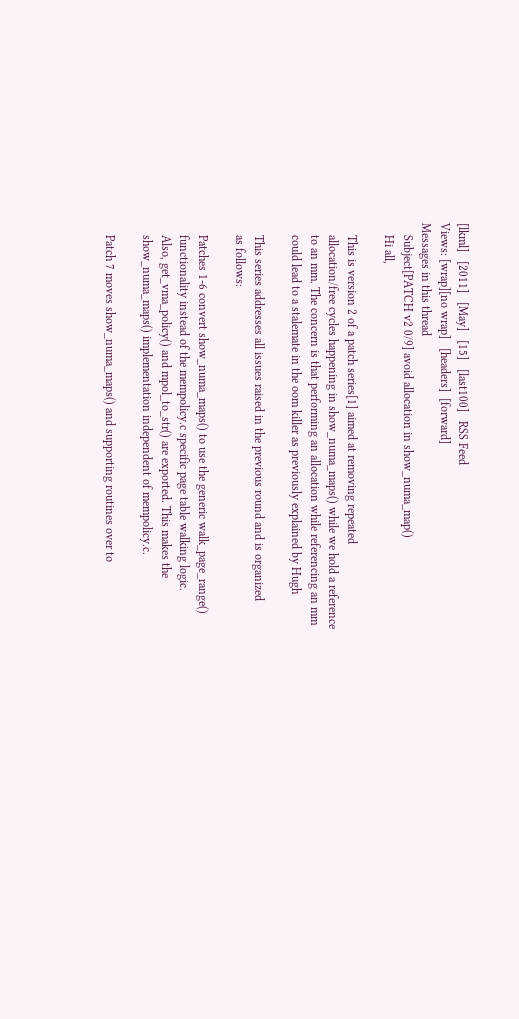[lkml]   [2011]   [May]   [15]   [last100]   RSS Feed
Views: [wrap][no wrap]   [headers]  [forward]
Messages in this thread
    Subject[PATCH v2 0/9] avoid allocation in show_numa_map()
    Hi all,

    This is version 2 of a patch series[1] aimed at removing repeated
    allocation/free cycles happening in show_numa_maps() while we hold a reference
    to an mm. The concern is that performing an allocation while referencing an mm
    could lead to a stalemate in the oom killer as previously explained by Hugh

    This series addresses all issues raised in the previous round and is organized
    as follows:

    Patches 1-6 convert show_numa_maps() to use the generic walk_page_range()
    functionality instead of the mempolicy.c specific page table walking logic.
    Also, get_vma_policy() and mpol_to_str() are exported. This makes the
    show_numa_maps() implementation independent of mempolicy.c.

    Patch 7 moves show_numa_maps() and supporting routines over to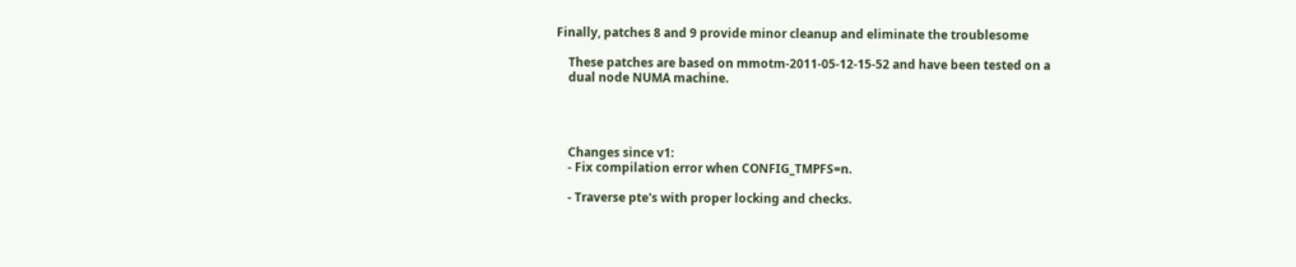Finally, patches 8 and 9 provide minor cleanup and eliminate the troublesome

    These patches are based on mmotm-2011-05-12-15-52 and have been tested on a
    dual node NUMA machine.




    Changes since v1:
    - Fix compilation error when CONFIG_TMPFS=n.

    - Traverse pte's with proper locking and checks.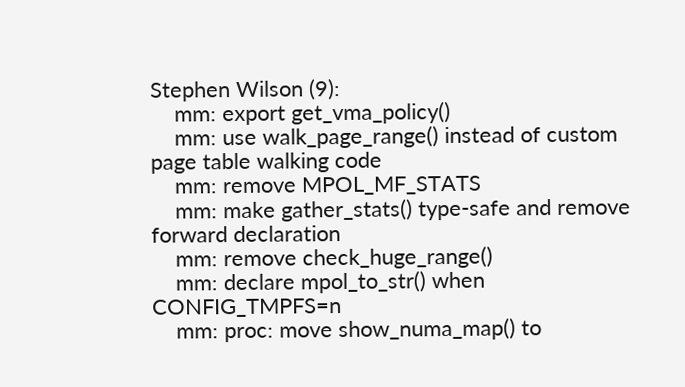Stephen Wilson (9):
    mm: export get_vma_policy()
    mm: use walk_page_range() instead of custom page table walking code
    mm: remove MPOL_MF_STATS
    mm: make gather_stats() type-safe and remove forward declaration
    mm: remove check_huge_range()
    mm: declare mpol_to_str() when CONFIG_TMPFS=n
    mm: proc: move show_numa_map() to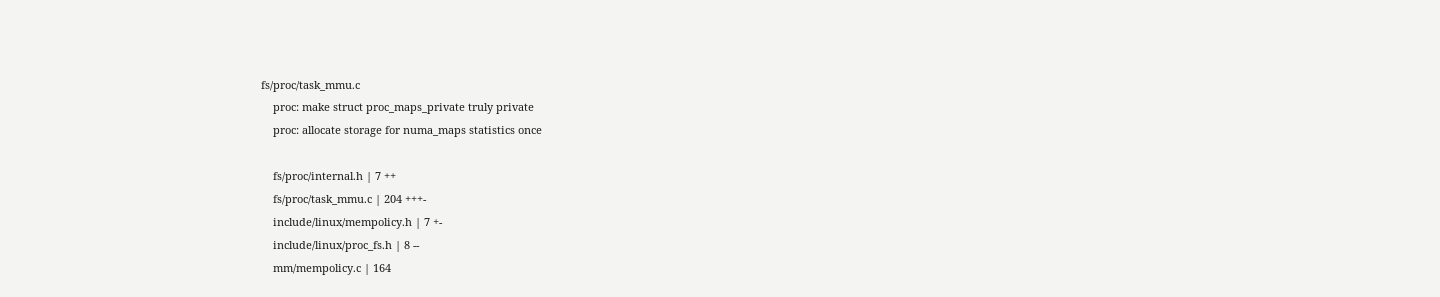fs/proc/task_mmu.c
    proc: make struct proc_maps_private truly private
    proc: allocate storage for numa_maps statistics once

    fs/proc/internal.h | 7 ++
    fs/proc/task_mmu.c | 204 +++-
    include/linux/mempolicy.h | 7 +-
    include/linux/proc_fs.h | 8 --
    mm/mempolicy.c | 164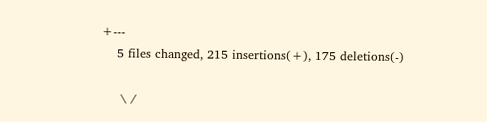+---
    5 files changed, 215 insertions(+), 175 deletions(-)

     \ /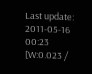Last update: 2011-05-16 00:23    [W:0.023 /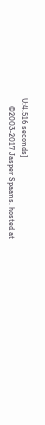U:4.516 seconds]
    ©2003-2017 Jasper Spaans. hosted at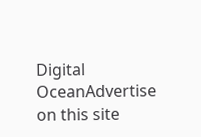Digital OceanAdvertise on this site